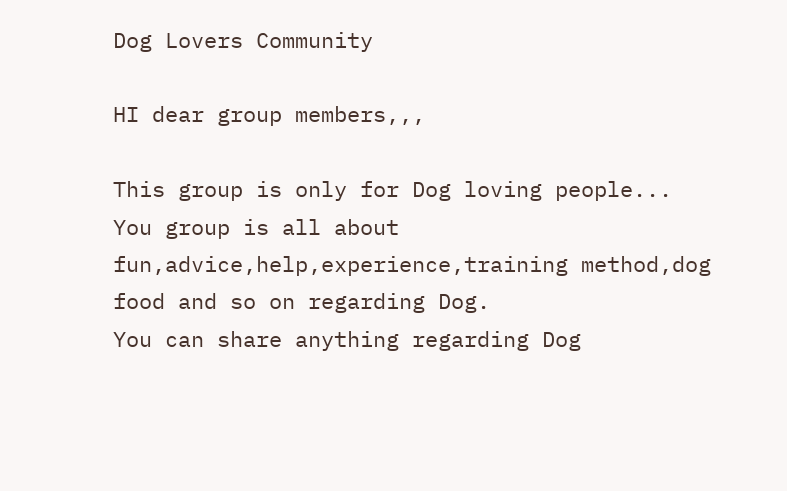Dog Lovers Community

HI dear group members,,,

This group is only for Dog loving people...
You group is all about fun,advice,help,experience,training method,dog food and so on regarding Dog.
You can share anything regarding Dog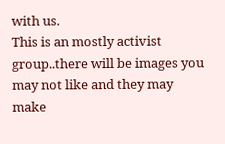with us.
This is an mostly activist group..there will be images you may not like and they may make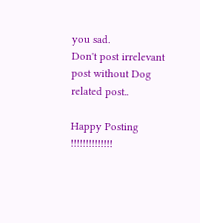you sad.
Don't post irrelevant post without Dog related post..

Happy Posting !!!!!!!!!!!!!!